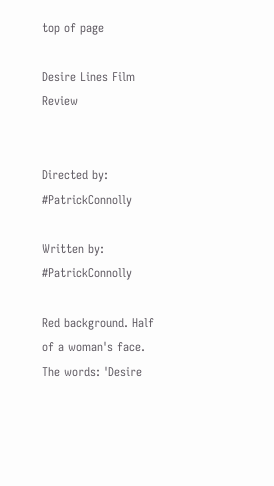top of page

Desire Lines Film Review


Directed by: #PatrickConnolly

Written by: #PatrickConnolly

Red background. Half of a woman's face. The words: 'Desire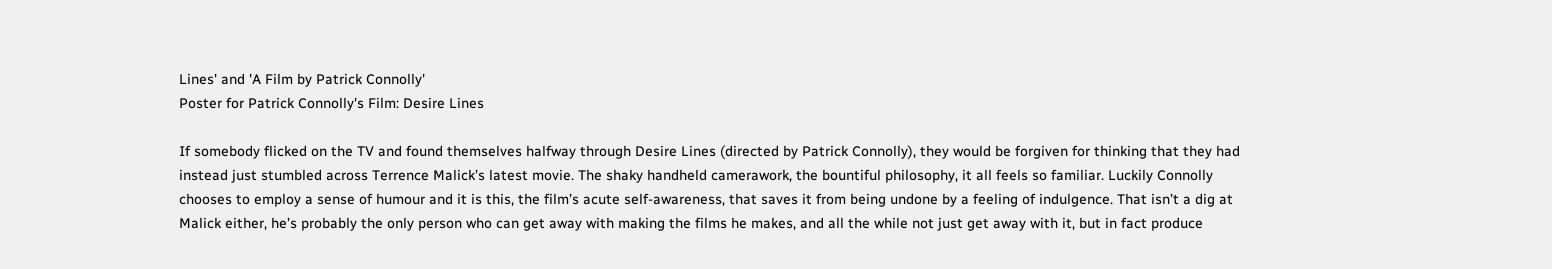Lines' and 'A Film by Patrick Connolly'
Poster for Patrick Connolly's Film: Desire Lines

If somebody flicked on the TV and found themselves halfway through Desire Lines (directed by Patrick Connolly), they would be forgiven for thinking that they had instead just stumbled across Terrence Malick’s latest movie. The shaky handheld camerawork, the bountiful philosophy, it all feels so familiar. Luckily Connolly chooses to employ a sense of humour and it is this, the film’s acute self-awareness, that saves it from being undone by a feeling of indulgence. That isn’t a dig at Malick either, he’s probably the only person who can get away with making the films he makes, and all the while not just get away with it, but in fact produce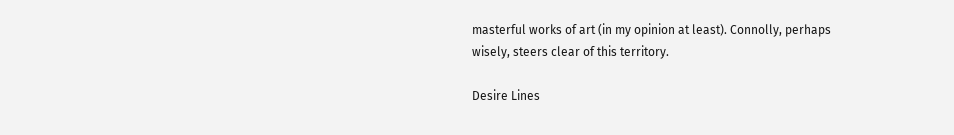masterful works of art (in my opinion at least). Connolly, perhaps wisely, steers clear of this territory.

Desire Lines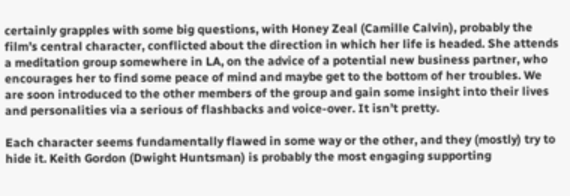certainly grapples with some big questions, with Honey Zeal (Camille Calvin), probably the film’s central character, conflicted about the direction in which her life is headed. She attends a meditation group somewhere in LA, on the advice of a potential new business partner, who encourages her to find some peace of mind and maybe get to the bottom of her troubles. We are soon introduced to the other members of the group and gain some insight into their lives and personalities via a serious of flashbacks and voice-over. It isn’t pretty.

Each character seems fundamentally flawed in some way or the other, and they (mostly) try to hide it. Keith Gordon (Dwight Huntsman) is probably the most engaging supporting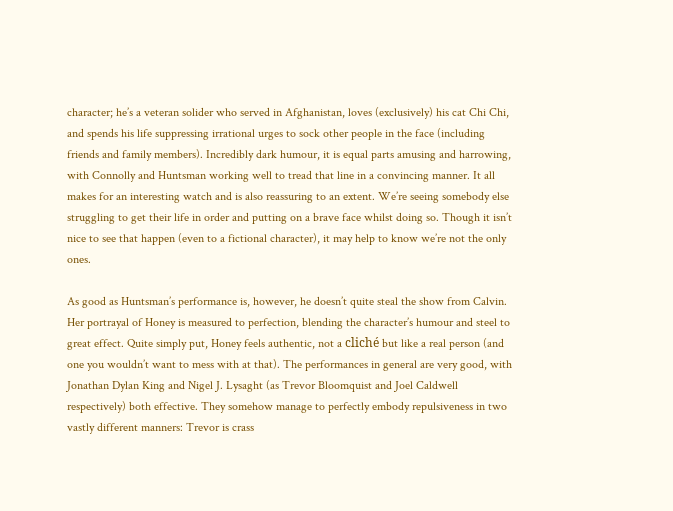character; he’s a veteran solider who served in Afghanistan, loves (exclusively) his cat Chi Chi, and spends his life suppressing irrational urges to sock other people in the face (including friends and family members). Incredibly dark humour, it is equal parts amusing and harrowing, with Connolly and Huntsman working well to tread that line in a convincing manner. It all makes for an interesting watch and is also reassuring to an extent. We’re seeing somebody else struggling to get their life in order and putting on a brave face whilst doing so. Though it isn’t nice to see that happen (even to a fictional character), it may help to know we’re not the only ones.

As good as Huntsman’s performance is, however, he doesn’t quite steal the show from Calvin. Her portrayal of Honey is measured to perfection, blending the character’s humour and steel to great effect. Quite simply put, Honey feels authentic, not a cliché but like a real person (and one you wouldn’t want to mess with at that). The performances in general are very good, with Jonathan Dylan King and Nigel J. Lysaght (as Trevor Bloomquist and Joel Caldwell respectively) both effective. They somehow manage to perfectly embody repulsiveness in two vastly different manners: Trevor is crass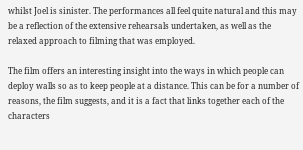whilst Joel is sinister. The performances all feel quite natural and this may be a reflection of the extensive rehearsals undertaken, as well as the relaxed approach to filming that was employed.

The film offers an interesting insight into the ways in which people can deploy walls so as to keep people at a distance. This can be for a number of reasons, the film suggests, and it is a fact that links together each of the characters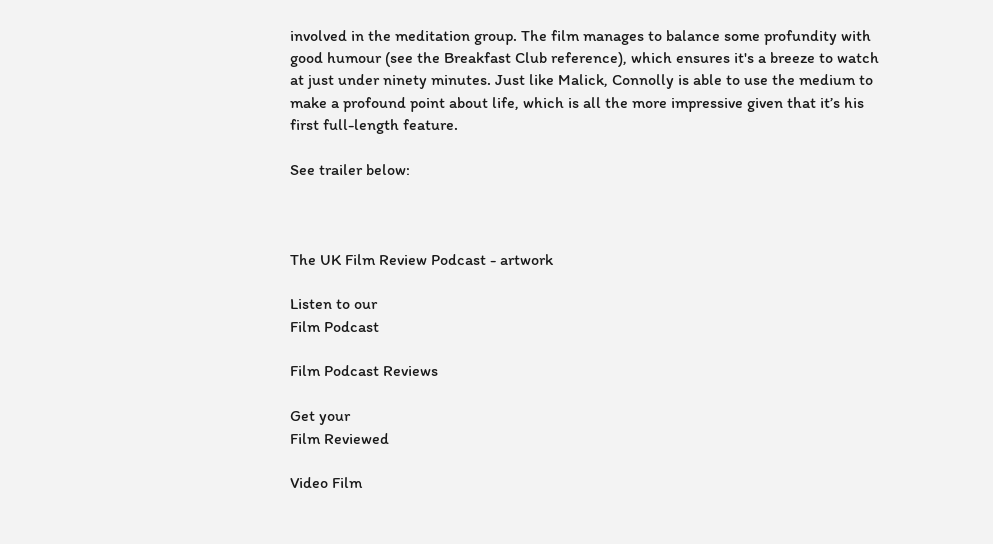involved in the meditation group. The film manages to balance some profundity with good humour (see the Breakfast Club reference), which ensures it's a breeze to watch at just under ninety minutes. Just like Malick, Connolly is able to use the medium to make a profound point about life, which is all the more impressive given that it’s his first full-length feature.

See trailer below:



The UK Film Review Podcast - artwork

Listen to our
Film Podcast

Film Podcast Reviews

Get your
Film Reviewed

Video Film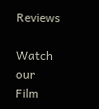Reviews

Watch our
Film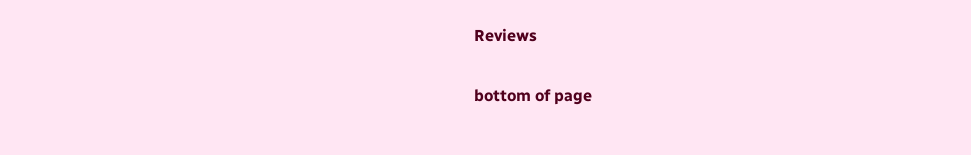Reviews

bottom of page